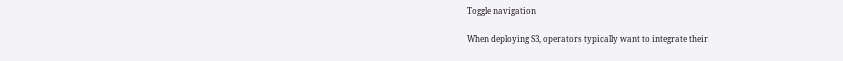Toggle navigation

When deploying S3, operators typically want to integrate their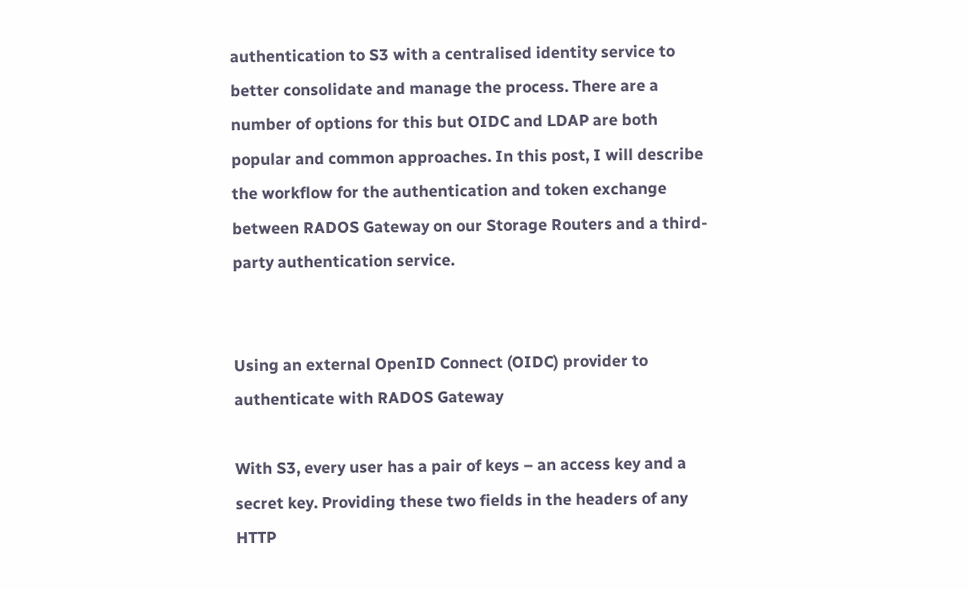authentication to S3 with a centralised identity service to better consolidate and manage the process. There are a number of options for this but OIDC and LDAP are both popular and common approaches. In this post, I will describe the workflow for the authentication and token exchange between RADOS Gateway on our Storage Routers and a third-party authentication service.


Using an external OpenID Connect (OIDC) provider to authenticate with RADOS Gateway

With S3, every user has a pair of keys – an access key and a secret key. Providing these two fields in the headers of any HTTP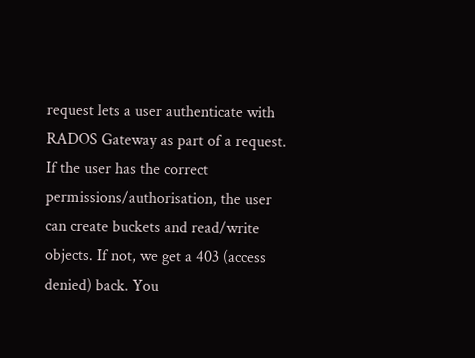request lets a user authenticate with RADOS Gateway as part of a request. If the user has the correct permissions/authorisation, the user can create buckets and read/write objects. If not, we get a 403 (access denied) back. You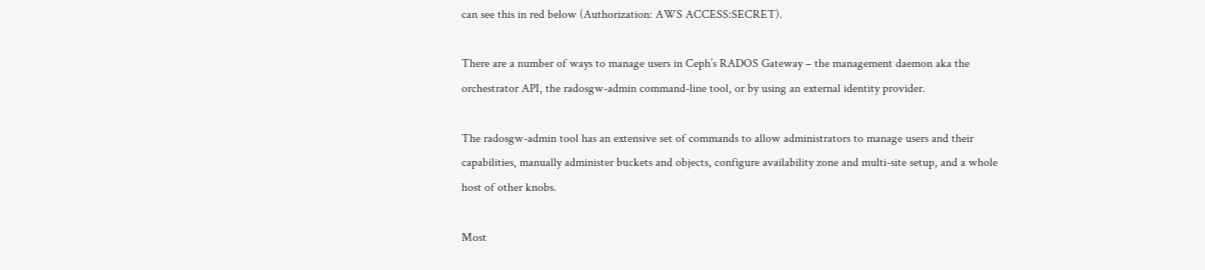can see this in red below (Authorization: AWS ACCESS:SECRET).

There are a number of ways to manage users in Ceph’s RADOS Gateway – the management daemon aka the orchestrator API, the radosgw-admin command-line tool, or by using an external identity provider.

The radosgw-admin tool has an extensive set of commands to allow administrators to manage users and their capabilities, manually administer buckets and objects, configure availability zone and multi-site setup, and a whole host of other knobs.

Most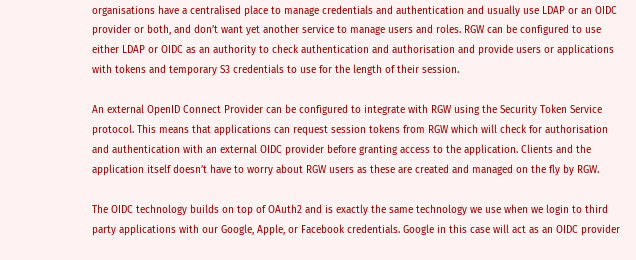organisations have a centralised place to manage credentials and authentication and usually use LDAP or an OIDC provider or both, and don’t want yet another service to manage users and roles. RGW can be configured to use either LDAP or OIDC as an authority to check authentication and authorisation and provide users or applications with tokens and temporary S3 credentials to use for the length of their session.

An external OpenID Connect Provider can be configured to integrate with RGW using the Security Token Service protocol. This means that applications can request session tokens from RGW which will check for authorisation and authentication with an external OIDC provider before granting access to the application. Clients and the application itself doesn’t have to worry about RGW users as these are created and managed on the fly by RGW.

The OIDC technology builds on top of OAuth2 and is exactly the same technology we use when we login to third party applications with our Google, Apple, or Facebook credentials. Google in this case will act as an OIDC provider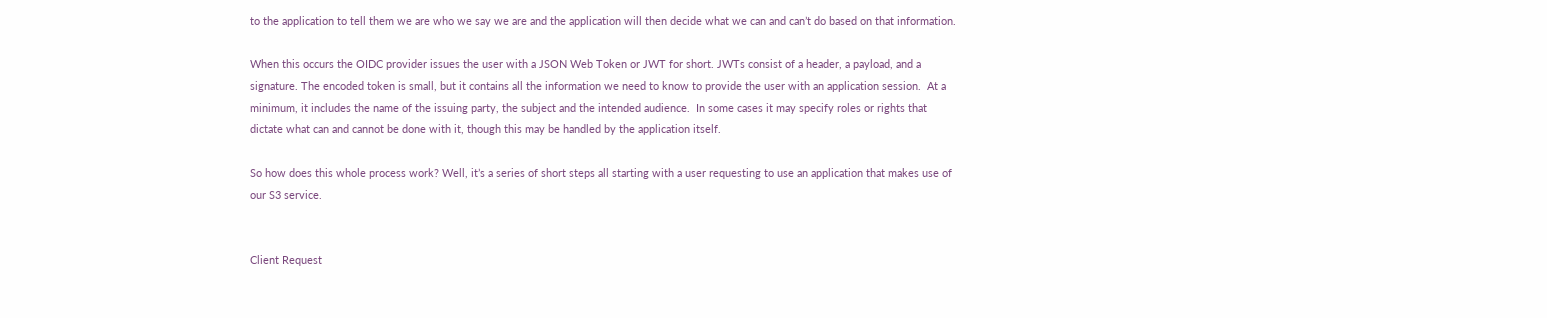to the application to tell them we are who we say we are and the application will then decide what we can and can’t do based on that information.

When this occurs the OIDC provider issues the user with a JSON Web Token or JWT for short. JWTs consist of a header, a payload, and a signature. The encoded token is small, but it contains all the information we need to know to provide the user with an application session.  At a minimum, it includes the name of the issuing party, the subject and the intended audience.  In some cases it may specify roles or rights that dictate what can and cannot be done with it, though this may be handled by the application itself.

So how does this whole process work? Well, it’s a series of short steps all starting with a user requesting to use an application that makes use of our S3 service.


Client Request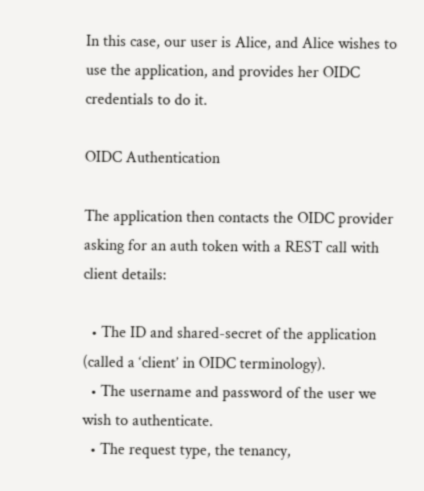In this case, our user is Alice, and Alice wishes to use the application, and provides her OIDC credentials to do it.

OIDC Authentication

The application then contacts the OIDC provider asking for an auth token with a REST call with client details:

  • The ID and shared-secret of the application (called a ‘client’ in OIDC terminology).
  • The username and password of the user we wish to authenticate.
  • The request type, the tenancy,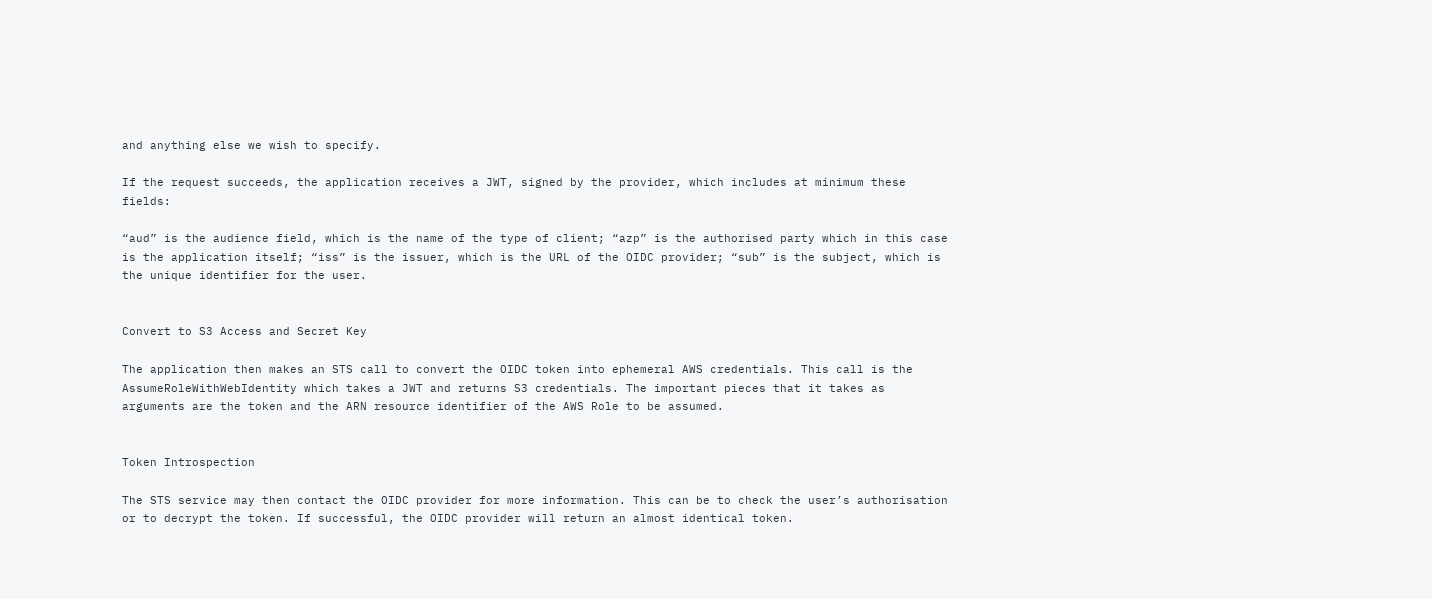and anything else we wish to specify.

If the request succeeds, the application receives a JWT, signed by the provider, which includes at minimum these fields:

“aud” is the audience field, which is the name of the type of client; “azp” is the authorised party which in this case is the application itself; “iss” is the issuer, which is the URL of the OIDC provider; “sub” is the subject, which is the unique identifier for the user.


Convert to S3 Access and Secret Key

The application then makes an STS call to convert the OIDC token into ephemeral AWS credentials. This call is the AssumeRoleWithWebIdentity which takes a JWT and returns S3 credentials. The important pieces that it takes as arguments are the token and the ARN resource identifier of the AWS Role to be assumed.


Token Introspection

The STS service may then contact the OIDC provider for more information. This can be to check the user’s authorisation or to decrypt the token. If successful, the OIDC provider will return an almost identical token.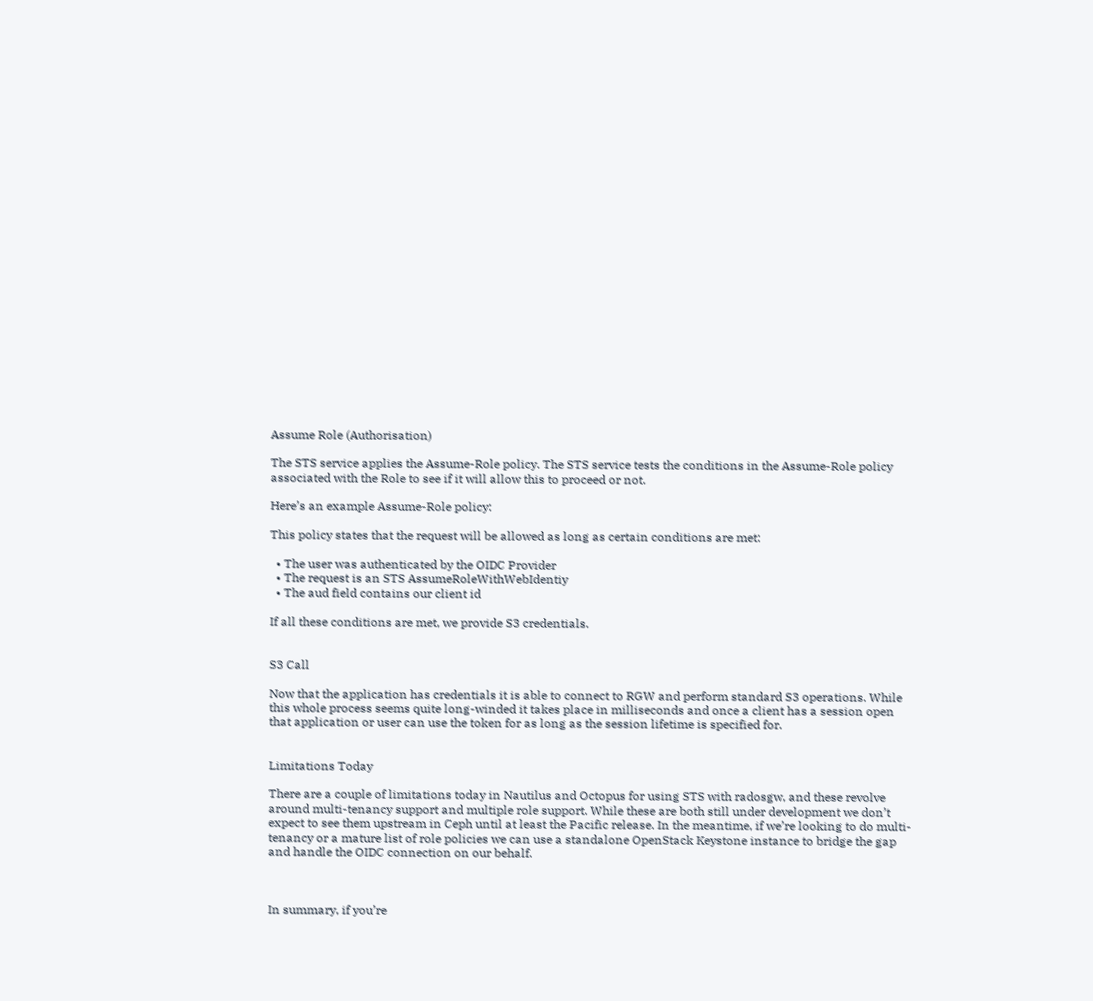Assume Role (Authorisation)

The STS service applies the Assume-Role policy. The STS service tests the conditions in the Assume-Role policy associated with the Role to see if it will allow this to proceed or not.

Here’s an example Assume-Role policy:

This policy states that the request will be allowed as long as certain conditions are met:

  • The user was authenticated by the OIDC Provider
  • The request is an STS AssumeRoleWithWebIdentiy
  • The aud field contains our client id

If all these conditions are met, we provide S3 credentials.


S3 Call

Now that the application has credentials it is able to connect to RGW and perform standard S3 operations. While this whole process seems quite long-winded it takes place in milliseconds and once a client has a session open that application or user can use the token for as long as the session lifetime is specified for.


Limitations Today

There are a couple of limitations today in Nautilus and Octopus for using STS with radosgw, and these revolve around multi-tenancy support and multiple role support. While these are both still under development we don’t expect to see them upstream in Ceph until at least the Pacific release. In the meantime, if we’re looking to do multi-tenancy or a mature list of role policies we can use a standalone OpenStack Keystone instance to bridge the gap and handle the OIDC connection on our behalf.



In summary, if you’re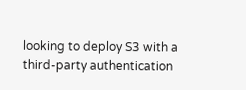looking to deploy S3 with a third-party authentication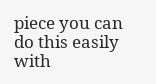piece you can do this easily with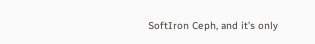SoftIron Ceph, and it’s only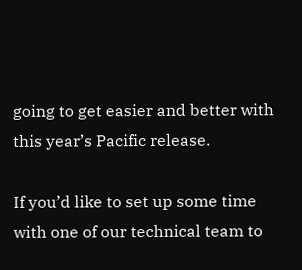going to get easier and better with this year’s Pacific release.

If you’d like to set up some time with one of our technical team to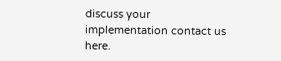discuss your implementation contact us here.